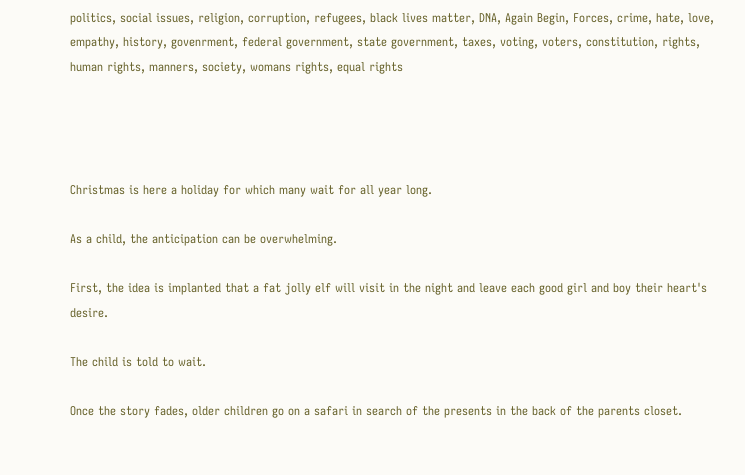politics, social issues, religion, corruption, refugees, black lives matter, DNA, Again Begin, Forces, crime, hate, love, empathy, history, govenrment, federal government, state government, taxes, voting, voters, constitution, rights, human rights, manners, society, womans rights, equal rights




Christmas is here a holiday for which many wait for all year long.

As a child, the anticipation can be overwhelming.

First, the idea is implanted that a fat jolly elf will visit in the night and leave each good girl and boy their heart's desire.

The child is told to wait.

Once the story fades, older children go on a safari in search of the presents in the back of the parents closet.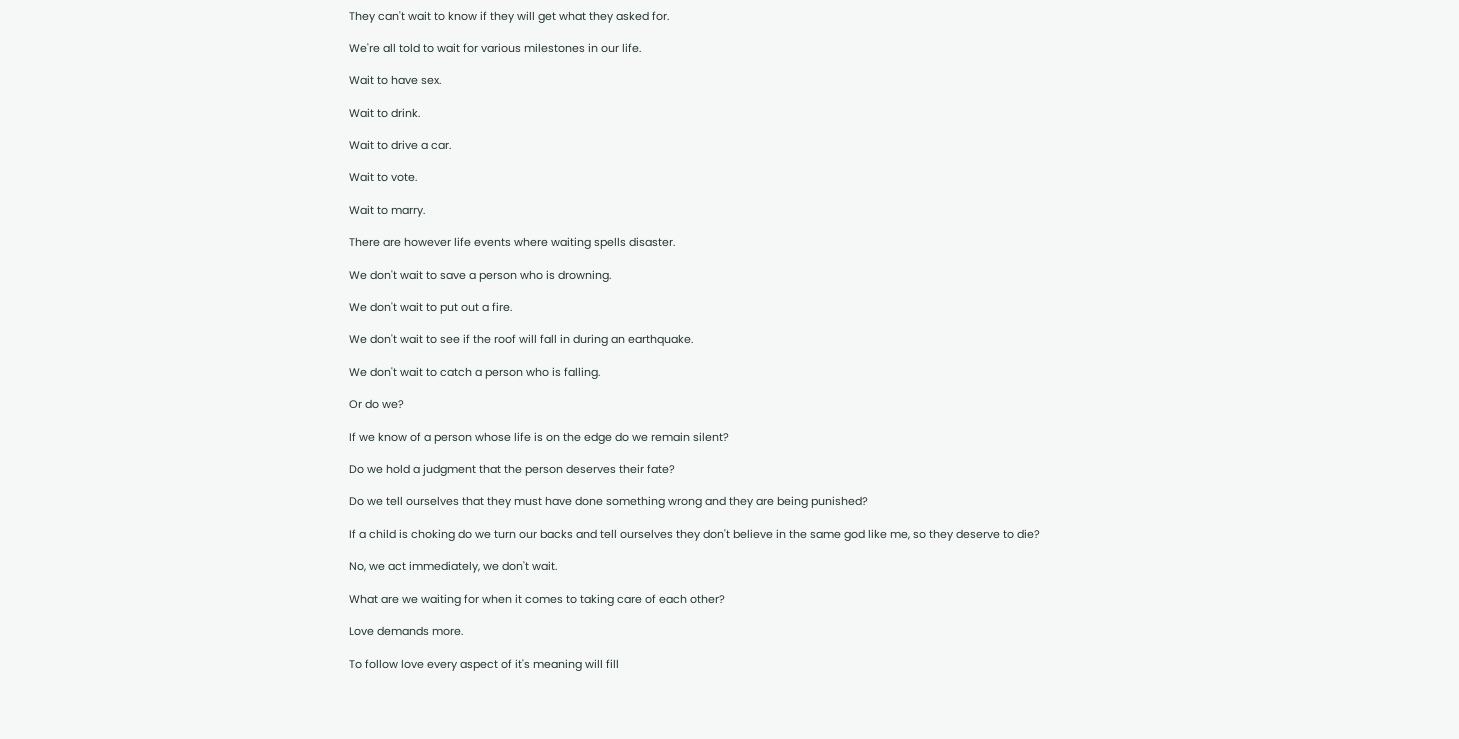They can't wait to know if they will get what they asked for.

We're all told to wait for various milestones in our life.

Wait to have sex.

Wait to drink.

Wait to drive a car.

Wait to vote.

Wait to marry.

There are however life events where waiting spells disaster.

We don't wait to save a person who is drowning.

We don't wait to put out a fire.

We don't wait to see if the roof will fall in during an earthquake.

We don't wait to catch a person who is falling.

Or do we?

If we know of a person whose life is on the edge do we remain silent?

Do we hold a judgment that the person deserves their fate?

Do we tell ourselves that they must have done something wrong and they are being punished?

If a child is choking do we turn our backs and tell ourselves they don't believe in the same god like me, so they deserve to die?

No, we act immediately, we don't wait.

What are we waiting for when it comes to taking care of each other?

Love demands more.

To follow love every aspect of it's meaning will fill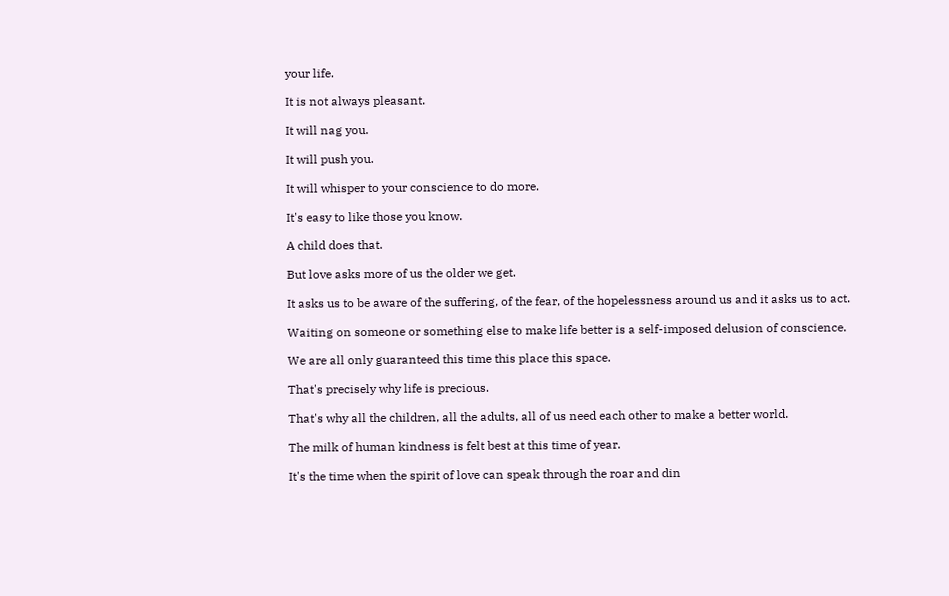your life.

It is not always pleasant.

It will nag you.

It will push you.

It will whisper to your conscience to do more.

It's easy to like those you know.

A child does that.

But love asks more of us the older we get.

It asks us to be aware of the suffering, of the fear, of the hopelessness around us and it asks us to act.

Waiting on someone or something else to make life better is a self-imposed delusion of conscience.

We are all only guaranteed this time this place this space.

That's precisely why life is precious.

That's why all the children, all the adults, all of us need each other to make a better world.

The milk of human kindness is felt best at this time of year.

It's the time when the spirit of love can speak through the roar and din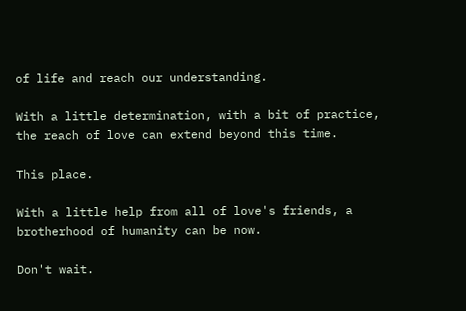of life and reach our understanding.

With a little determination, with a bit of practice, the reach of love can extend beyond this time.

This place.

With a little help from all of love's friends, a brotherhood of humanity can be now.

Don't wait.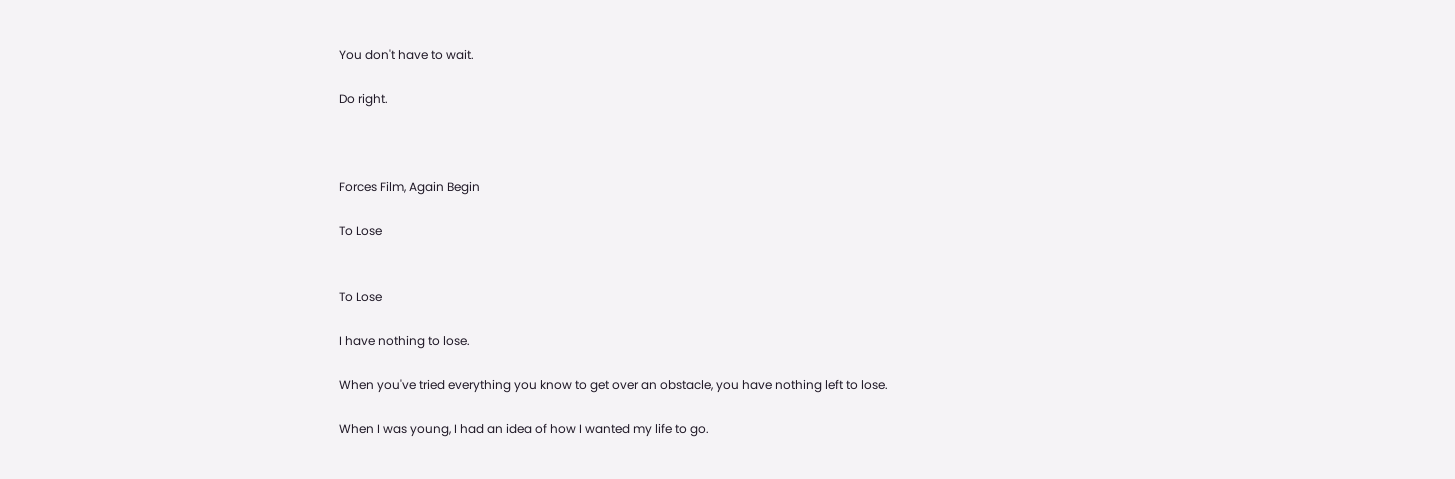You don't have to wait.

Do right.



Forces Film, Again Begin

To Lose


To Lose

I have nothing to lose.

When you've tried everything you know to get over an obstacle, you have nothing left to lose.

When I was young, I had an idea of how I wanted my life to go.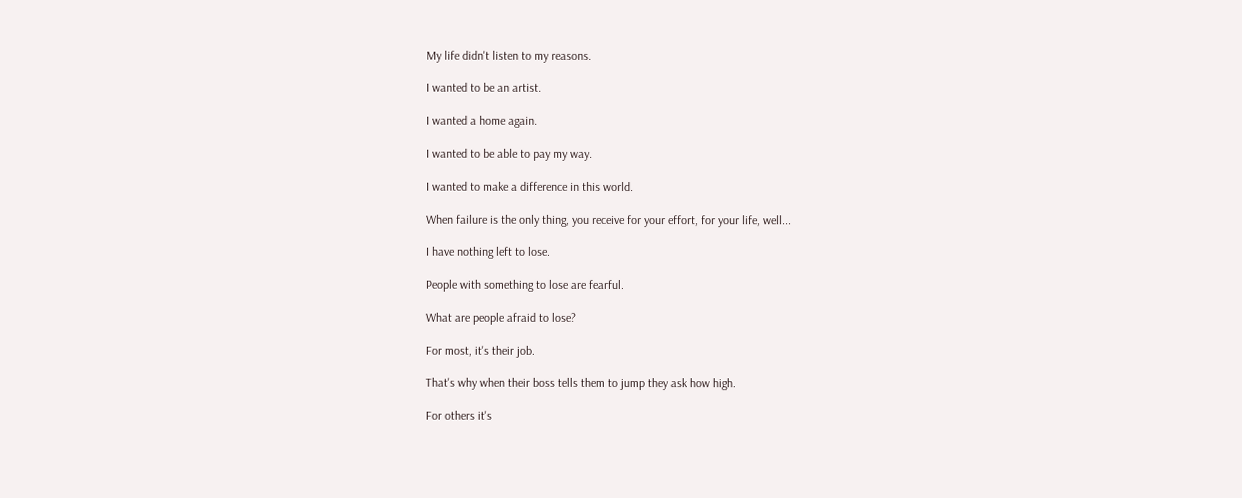My life didn't listen to my reasons.

I wanted to be an artist.

I wanted a home again.

I wanted to be able to pay my way.

I wanted to make a difference in this world.

When failure is the only thing, you receive for your effort, for your life, well...

I have nothing left to lose.

People with something to lose are fearful.

What are people afraid to lose?

For most, it's their job.

That's why when their boss tells them to jump they ask how high.

For others it's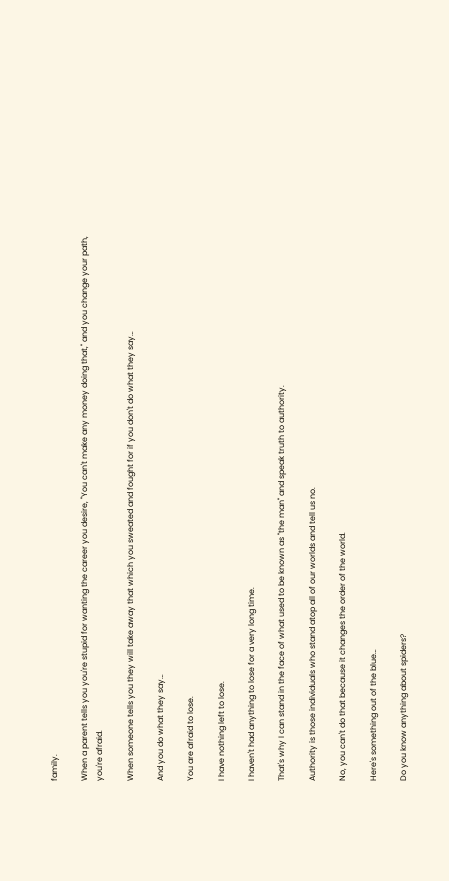family.

When a parent tells you you're stupid for wanting the career you desire, "You can't make any money doing that," and you change your path, you're afraid.

When someone tells you they will take away that which you sweated and fought for if you don't do what they say…

And you do what they say…

You are afraid to lose.

I have nothing left to lose.

I haven't had anything to lose for a very long time.

That's why I can stand in the face of what used to be known as "the man" and speak truth to authority.

Authority is those individuals who stand atop all of our worlds and tell us no.

No, you can't do that because it changes the order of the world.

Here's something out of the blue…

Do you know anything about spiders?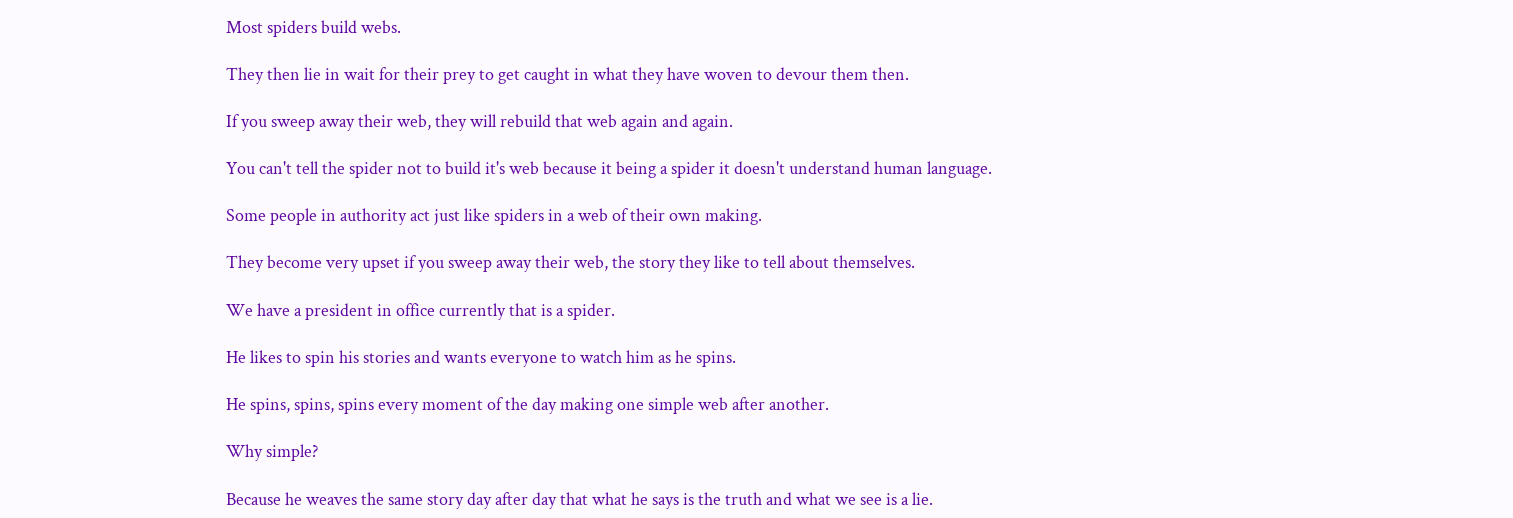Most spiders build webs.

They then lie in wait for their prey to get caught in what they have woven to devour them then.

If you sweep away their web, they will rebuild that web again and again.

You can't tell the spider not to build it's web because it being a spider it doesn't understand human language.

Some people in authority act just like spiders in a web of their own making.

They become very upset if you sweep away their web, the story they like to tell about themselves.

We have a president in office currently that is a spider.

He likes to spin his stories and wants everyone to watch him as he spins.

He spins, spins, spins every moment of the day making one simple web after another.

Why simple?

Because he weaves the same story day after day that what he says is the truth and what we see is a lie.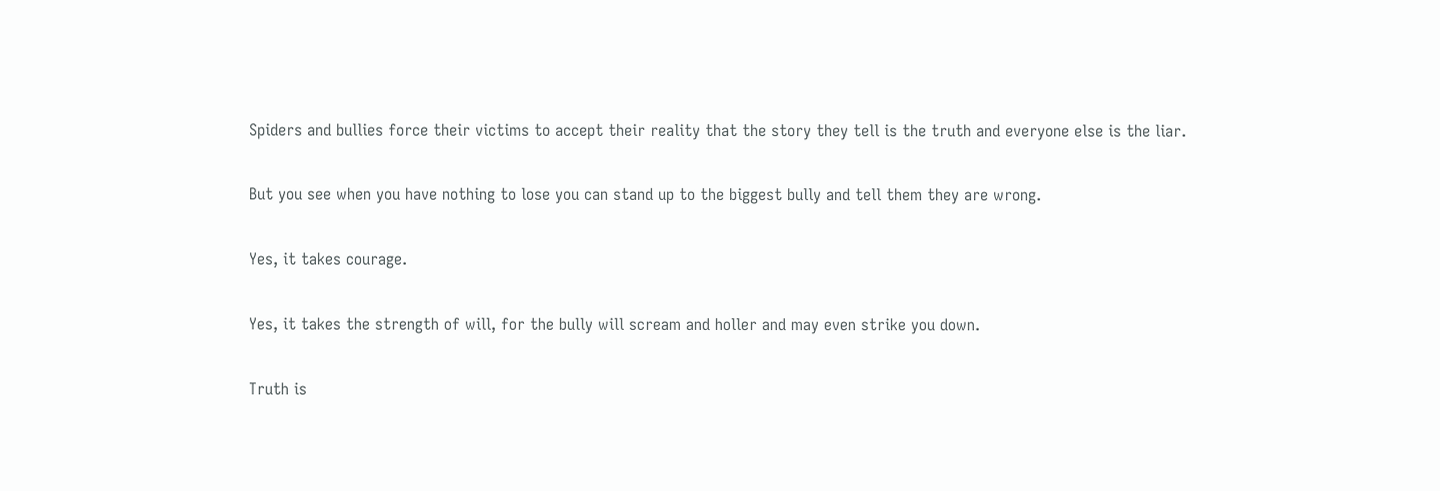Spiders and bullies force their victims to accept their reality that the story they tell is the truth and everyone else is the liar.

But you see when you have nothing to lose you can stand up to the biggest bully and tell them they are wrong.

Yes, it takes courage.

Yes, it takes the strength of will, for the bully will scream and holler and may even strike you down.

Truth is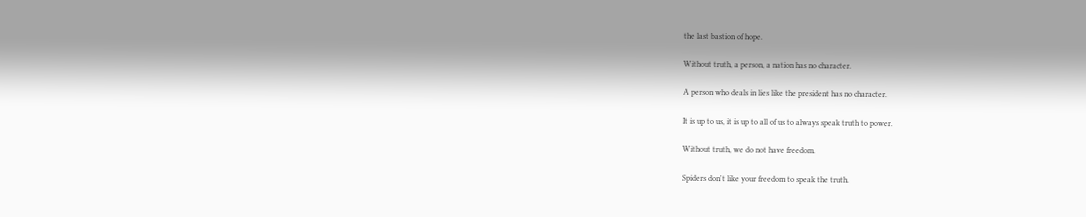the last bastion of hope.

Without truth, a person, a nation has no character.

A person who deals in lies like the president has no character.

It is up to us, it is up to all of us to always speak truth to power.

Without truth, we do not have freedom.

Spiders don't like your freedom to speak the truth.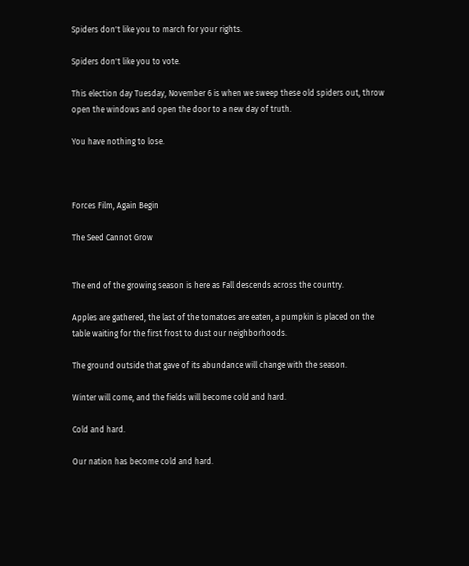Spiders don't like you to march for your rights.

Spiders don't like you to vote.

This election day Tuesday, November 6 is when we sweep these old spiders out, throw open the windows and open the door to a new day of truth.

You have nothing to lose.



Forces Film, Again Begin

The Seed Cannot Grow


The end of the growing season is here as Fall descends across the country.

Apples are gathered, the last of the tomatoes are eaten, a pumpkin is placed on the table waiting for the first frost to dust our neighborhoods.

The ground outside that gave of its abundance will change with the season.

Winter will come, and the fields will become cold and hard.

Cold and hard.

Our nation has become cold and hard.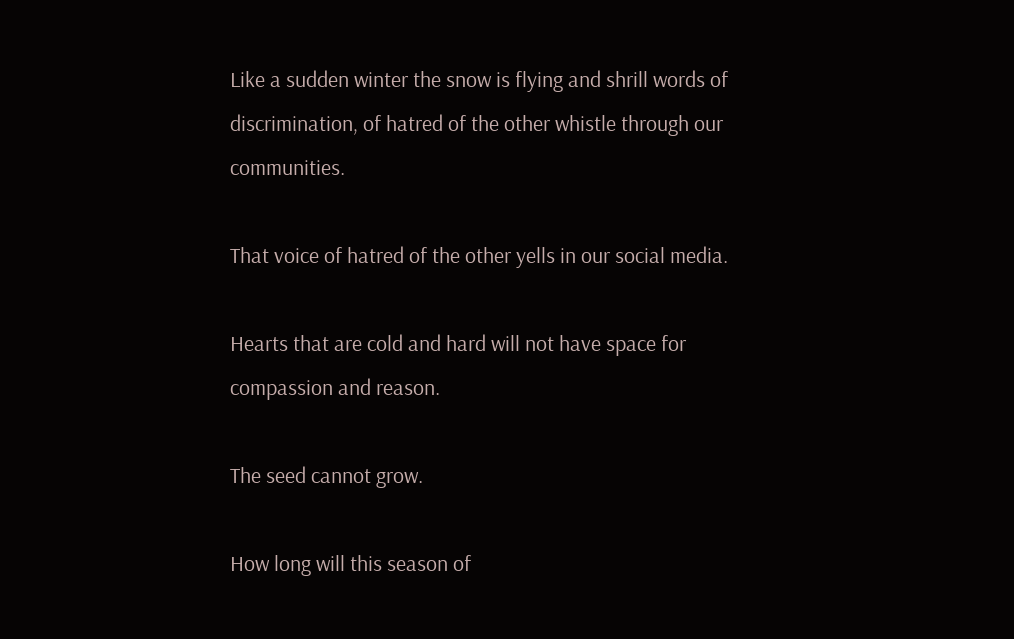Like a sudden winter the snow is flying and shrill words of discrimination, of hatred of the other whistle through our communities.

That voice of hatred of the other yells in our social media.

Hearts that are cold and hard will not have space for compassion and reason.

The seed cannot grow.

How long will this season of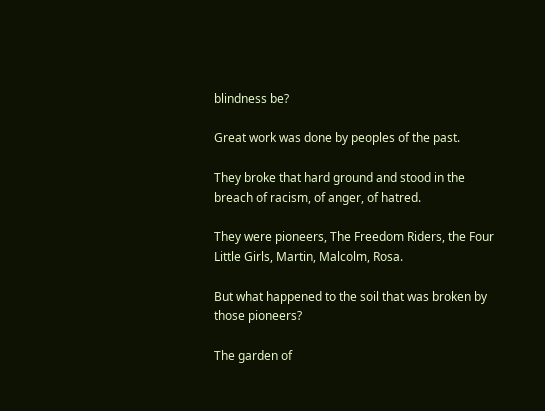blindness be?

Great work was done by peoples of the past.

They broke that hard ground and stood in the breach of racism, of anger, of hatred.

They were pioneers, The Freedom Riders, the Four Little Girls, Martin, Malcolm, Rosa.

But what happened to the soil that was broken by those pioneers?

The garden of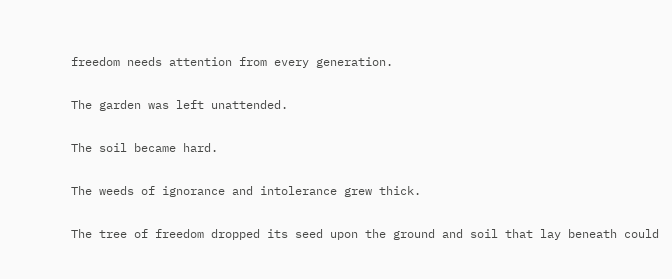freedom needs attention from every generation.

The garden was left unattended.

The soil became hard.

The weeds of ignorance and intolerance grew thick.

The tree of freedom dropped its seed upon the ground and soil that lay beneath could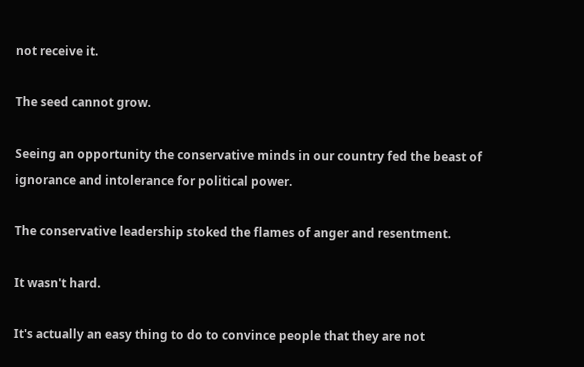not receive it.

The seed cannot grow.

Seeing an opportunity the conservative minds in our country fed the beast of ignorance and intolerance for political power.

The conservative leadership stoked the flames of anger and resentment.

It wasn't hard.

It's actually an easy thing to do to convince people that they are not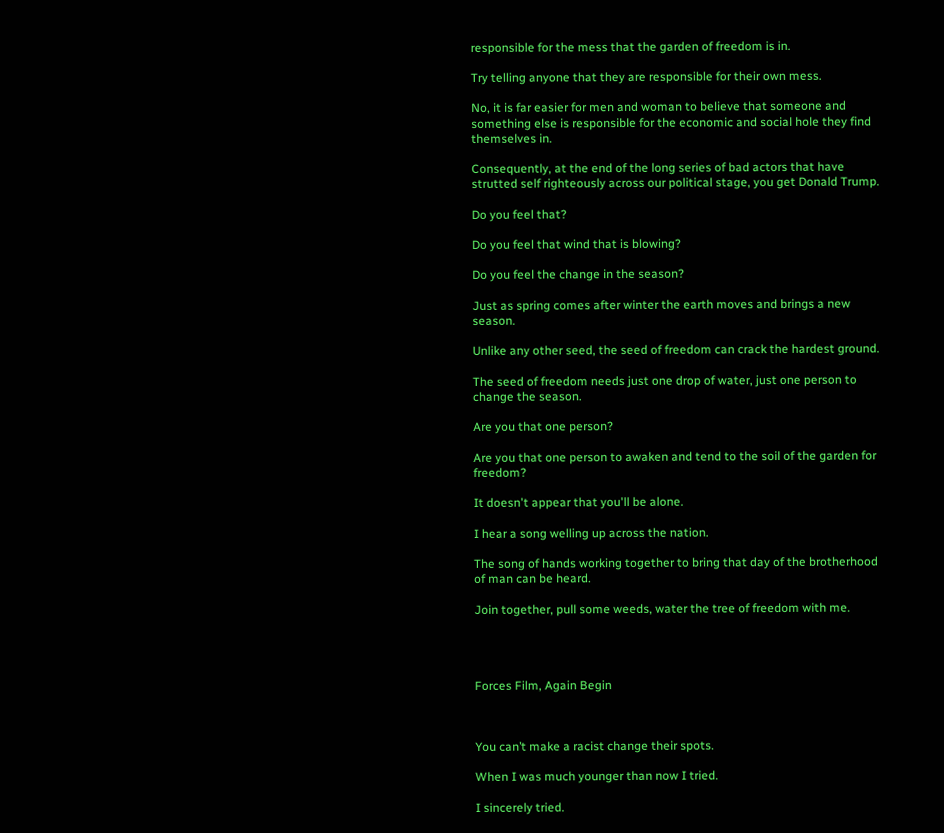responsible for the mess that the garden of freedom is in.

Try telling anyone that they are responsible for their own mess.

No, it is far easier for men and woman to believe that someone and something else is responsible for the economic and social hole they find themselves in.

Consequently, at the end of the long series of bad actors that have strutted self righteously across our political stage, you get Donald Trump.

Do you feel that?

Do you feel that wind that is blowing?

Do you feel the change in the season?

Just as spring comes after winter the earth moves and brings a new season.

Unlike any other seed, the seed of freedom can crack the hardest ground.

The seed of freedom needs just one drop of water, just one person to change the season.

Are you that one person?

Are you that one person to awaken and tend to the soil of the garden for freedom?

It doesn't appear that you'll be alone.

I hear a song welling up across the nation.

The song of hands working together to bring that day of the brotherhood of man can be heard.

Join together, pull some weeds, water the tree of freedom with me.




Forces Film, Again Begin



You can’t make a racist change their spots.

When I was much younger than now I tried.

I sincerely tried.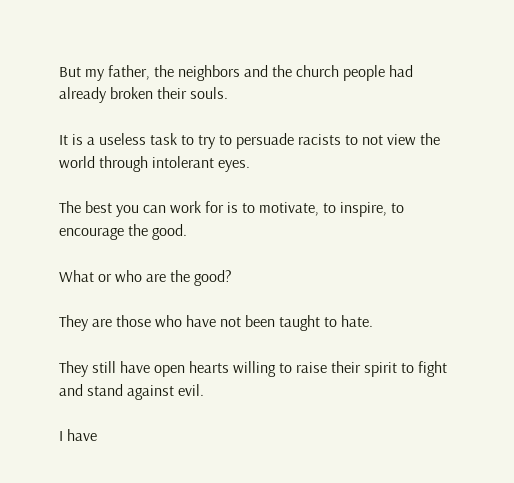But my father, the neighbors and the church people had already broken their souls.

It is a useless task to try to persuade racists to not view the world through intolerant eyes.

The best you can work for is to motivate, to inspire, to encourage the good.

What or who are the good?

They are those who have not been taught to hate.

They still have open hearts willing to raise their spirit to fight and stand against evil.

I have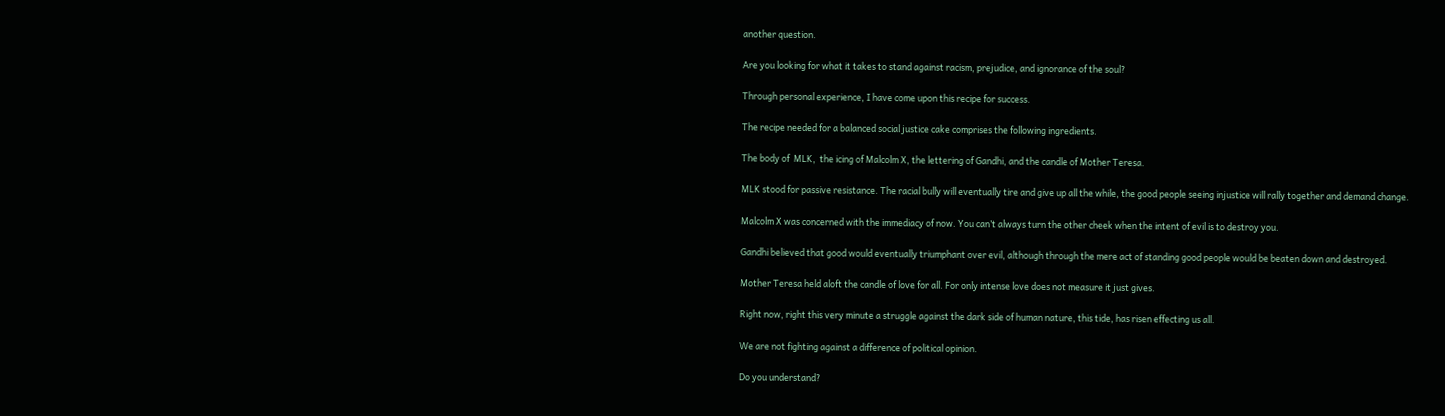another question.

Are you looking for what it takes to stand against racism, prejudice, and ignorance of the soul?

Through personal experience, I have come upon this recipe for success.

The recipe needed for a balanced social justice cake comprises the following ingredients.

The body of  MLK,  the icing of Malcolm X, the lettering of Gandhi, and the candle of Mother Teresa.

MLK stood for passive resistance. The racial bully will eventually tire and give up all the while, the good people seeing injustice will rally together and demand change.

Malcolm X was concerned with the immediacy of now. You can’t always turn the other cheek when the intent of evil is to destroy you.

Gandhi believed that good would eventually triumphant over evil, although through the mere act of standing good people would be beaten down and destroyed.

Mother Teresa held aloft the candle of love for all. For only intense love does not measure it just gives.

Right now, right this very minute a struggle against the dark side of human nature, this tide, has risen effecting us all.

We are not fighting against a difference of political opinion.

Do you understand?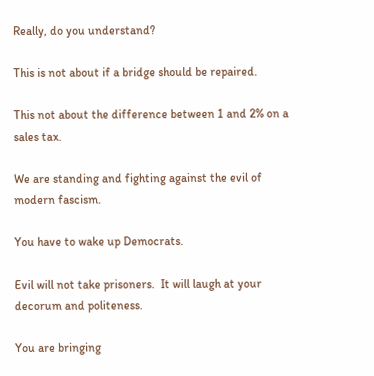Really, do you understand?

This is not about if a bridge should be repaired.

This not about the difference between 1 and 2% on a sales tax.

We are standing and fighting against the evil of modern fascism.

You have to wake up Democrats.

Evil will not take prisoners.  It will laugh at your decorum and politeness.

You are bringing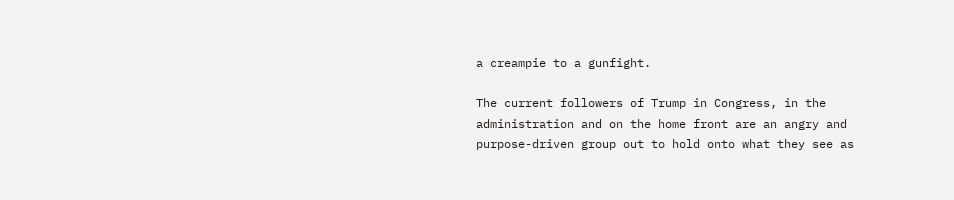a creampie to a gunfight.

The current followers of Trump in Congress, in the administration and on the home front are an angry and purpose-driven group out to hold onto what they see as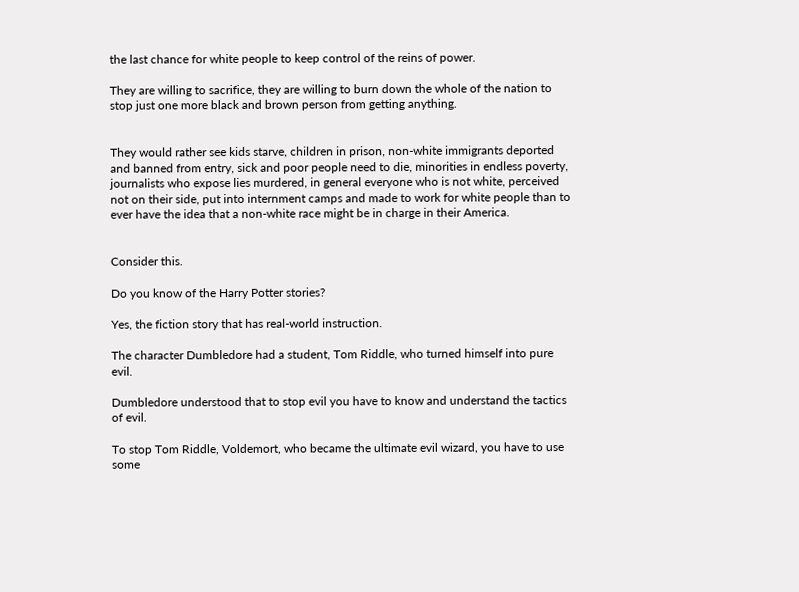the last chance for white people to keep control of the reins of power.

They are willing to sacrifice, they are willing to burn down the whole of the nation to stop just one more black and brown person from getting anything.


They would rather see kids starve, children in prison, non-white immigrants deported and banned from entry, sick and poor people need to die, minorities in endless poverty, journalists who expose lies murdered, in general everyone who is not white, perceived not on their side, put into internment camps and made to work for white people than to ever have the idea that a non-white race might be in charge in their America.


Consider this.

Do you know of the Harry Potter stories?

Yes, the fiction story that has real-world instruction.

The character Dumbledore had a student, Tom Riddle, who turned himself into pure evil.

Dumbledore understood that to stop evil you have to know and understand the tactics of evil.

To stop Tom Riddle, Voldemort, who became the ultimate evil wizard, you have to use some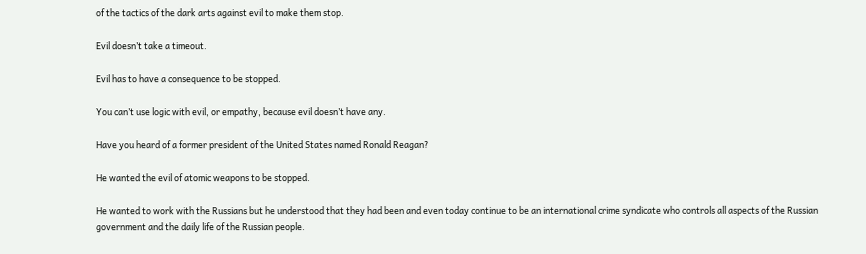of the tactics of the dark arts against evil to make them stop.

Evil doesn’t take a timeout.

Evil has to have a consequence to be stopped.

You can’t use logic with evil, or empathy, because evil doesn’t have any.

Have you heard of a former president of the United States named Ronald Reagan?

He wanted the evil of atomic weapons to be stopped.

He wanted to work with the Russians but he understood that they had been and even today continue to be an international crime syndicate who controls all aspects of the Russian government and the daily life of the Russian people.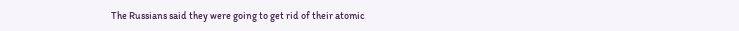The Russians said they were going to get rid of their atomic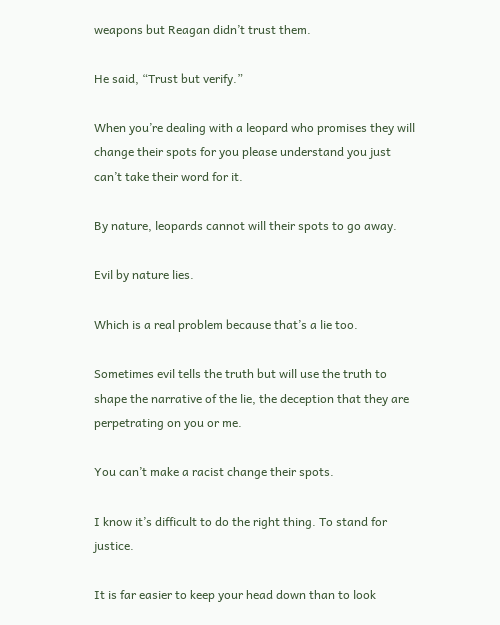weapons but Reagan didn’t trust them.

He said, “Trust but verify.”

When you’re dealing with a leopard who promises they will change their spots for you please understand you just can’t take their word for it.

By nature, leopards cannot will their spots to go away.

Evil by nature lies.

Which is a real problem because that’s a lie too.

Sometimes evil tells the truth but will use the truth to shape the narrative of the lie, the deception that they are perpetrating on you or me.

You can’t make a racist change their spots.

I know it’s difficult to do the right thing. To stand for justice.

It is far easier to keep your head down than to look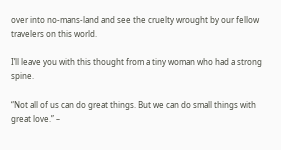over into no-mans-land and see the cruelty wrought by our fellow travelers on this world.

I’ll leave you with this thought from a tiny woman who had a strong spine.

“Not all of us can do great things. But we can do small things with great love.” –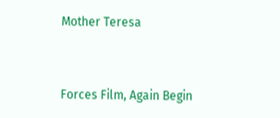Mother Teresa



Forces Film, Again Begin